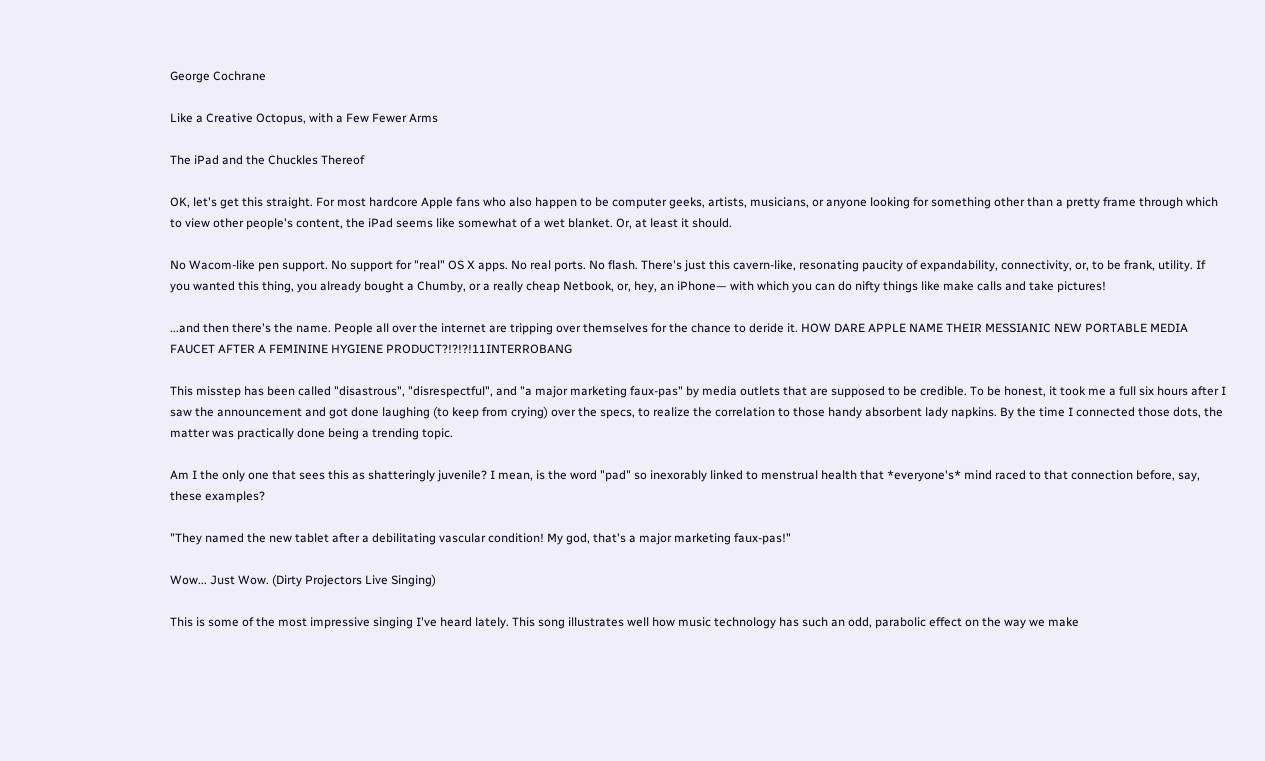George Cochrane

Like a Creative Octopus, with a Few Fewer Arms

The iPad and the Chuckles Thereof

OK, let's get this straight. For most hardcore Apple fans who also happen to be computer geeks, artists, musicians, or anyone looking for something other than a pretty frame through which to view other people's content, the iPad seems like somewhat of a wet blanket. Or, at least it should.

No Wacom-like pen support. No support for "real" OS X apps. No real ports. No flash. There's just this cavern-like, resonating paucity of expandability, connectivity, or, to be frank, utility. If you wanted this thing, you already bought a Chumby, or a really cheap Netbook, or, hey, an iPhone— with which you can do nifty things like make calls and take pictures!

...and then there's the name. People all over the internet are tripping over themselves for the chance to deride it. HOW DARE APPLE NAME THEIR MESSIANIC NEW PORTABLE MEDIA FAUCET AFTER A FEMININE HYGIENE PRODUCT?!?!?!11INTERROBANG

This misstep has been called "disastrous", "disrespectful", and "a major marketing faux-pas" by media outlets that are supposed to be credible. To be honest, it took me a full six hours after I saw the announcement and got done laughing (to keep from crying) over the specs, to realize the correlation to those handy absorbent lady napkins. By the time I connected those dots, the matter was practically done being a trending topic.

Am I the only one that sees this as shatteringly juvenile? I mean, is the word "pad" so inexorably linked to menstrual health that *everyone's* mind raced to that connection before, say, these examples?

"They named the new tablet after a debilitating vascular condition! My god, that's a major marketing faux-pas!"

Wow... Just Wow. (Dirty Projectors Live Singing)

This is some of the most impressive singing I've heard lately. This song illustrates well how music technology has such an odd, parabolic effect on the way we make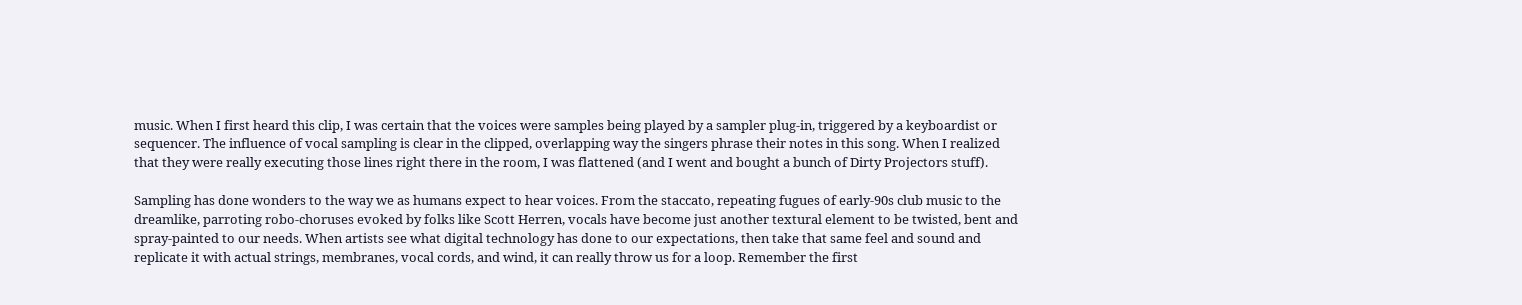music. When I first heard this clip, I was certain that the voices were samples being played by a sampler plug-in, triggered by a keyboardist or sequencer. The influence of vocal sampling is clear in the clipped, overlapping way the singers phrase their notes in this song. When I realized that they were really executing those lines right there in the room, I was flattened (and I went and bought a bunch of Dirty Projectors stuff).

Sampling has done wonders to the way we as humans expect to hear voices. From the staccato, repeating fugues of early-90s club music to the dreamlike, parroting robo-choruses evoked by folks like Scott Herren, vocals have become just another textural element to be twisted, bent and spray-painted to our needs. When artists see what digital technology has done to our expectations, then take that same feel and sound and replicate it with actual strings, membranes, vocal cords, and wind, it can really throw us for a loop. Remember the first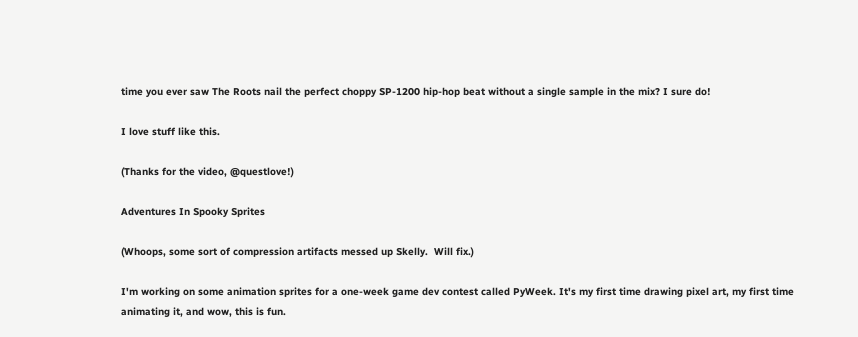time you ever saw The Roots nail the perfect choppy SP-1200 hip-hop beat without a single sample in the mix? I sure do!

I love stuff like this.

(Thanks for the video, @questlove!)

Adventures In Spooky Sprites

(Whoops, some sort of compression artifacts messed up Skelly.  Will fix.)

I'm working on some animation sprites for a one-week game dev contest called PyWeek. It's my first time drawing pixel art, my first time animating it, and wow, this is fun.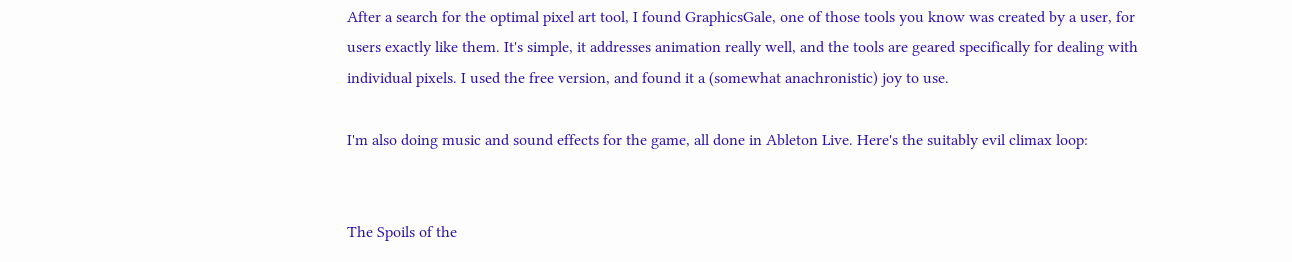After a search for the optimal pixel art tool, I found GraphicsGale, one of those tools you know was created by a user, for users exactly like them. It's simple, it addresses animation really well, and the tools are geared specifically for dealing with individual pixels. I used the free version, and found it a (somewhat anachronistic) joy to use.

I'm also doing music and sound effects for the game, all done in Ableton Live. Here's the suitably evil climax loop:


The Spoils of the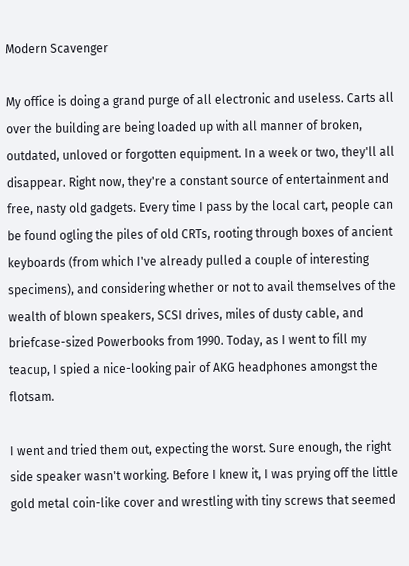Modern Scavenger

My office is doing a grand purge of all electronic and useless. Carts all over the building are being loaded up with all manner of broken, outdated, unloved or forgotten equipment. In a week or two, they'll all disappear. Right now, they're a constant source of entertainment and free, nasty old gadgets. Every time I pass by the local cart, people can be found ogling the piles of old CRTs, rooting through boxes of ancient keyboards (from which I've already pulled a couple of interesting specimens), and considering whether or not to avail themselves of the wealth of blown speakers, SCSI drives, miles of dusty cable, and briefcase-sized Powerbooks from 1990. Today, as I went to fill my teacup, I spied a nice-looking pair of AKG headphones amongst the flotsam.

I went and tried them out, expecting the worst. Sure enough, the right side speaker wasn't working. Before I knew it, I was prying off the little gold metal coin-like cover and wrestling with tiny screws that seemed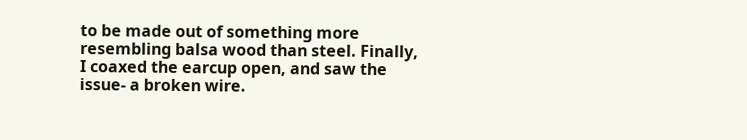to be made out of something more resembling balsa wood than steel. Finally, I coaxed the earcup open, and saw the issue- a broken wire.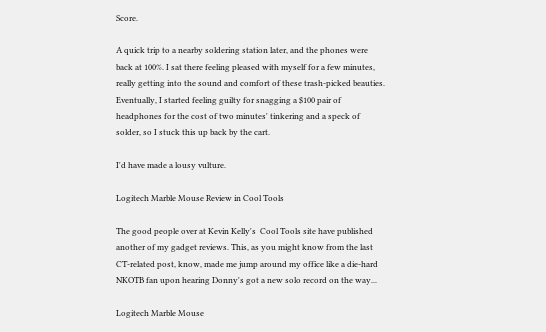Score.

A quick trip to a nearby soldering station later, and the phones were back at 100%. I sat there feeling pleased with myself for a few minutes, really getting into the sound and comfort of these trash-picked beauties. Eventually, I started feeling guilty for snagging a $100 pair of headphones for the cost of two minutes' tinkering and a speck of solder, so I stuck this up back by the cart.

I'd have made a lousy vulture.

Logitech Marble Mouse Review in Cool Tools

The good people over at Kevin Kelly's  Cool Tools site have published another of my gadget reviews. This, as you might know from the last CT-related post, know, made me jump around my office like a die-hard NKOTB fan upon hearing Donny's got a new solo record on the way...

Logitech Marble Mouse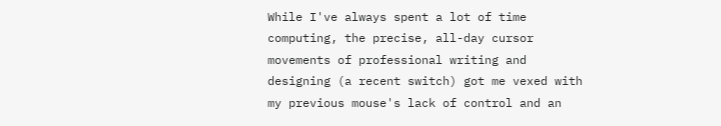While I've always spent a lot of time computing, the precise, all-day cursor movements of professional writing and designing (a recent switch) got me vexed with my previous mouse's lack of control and an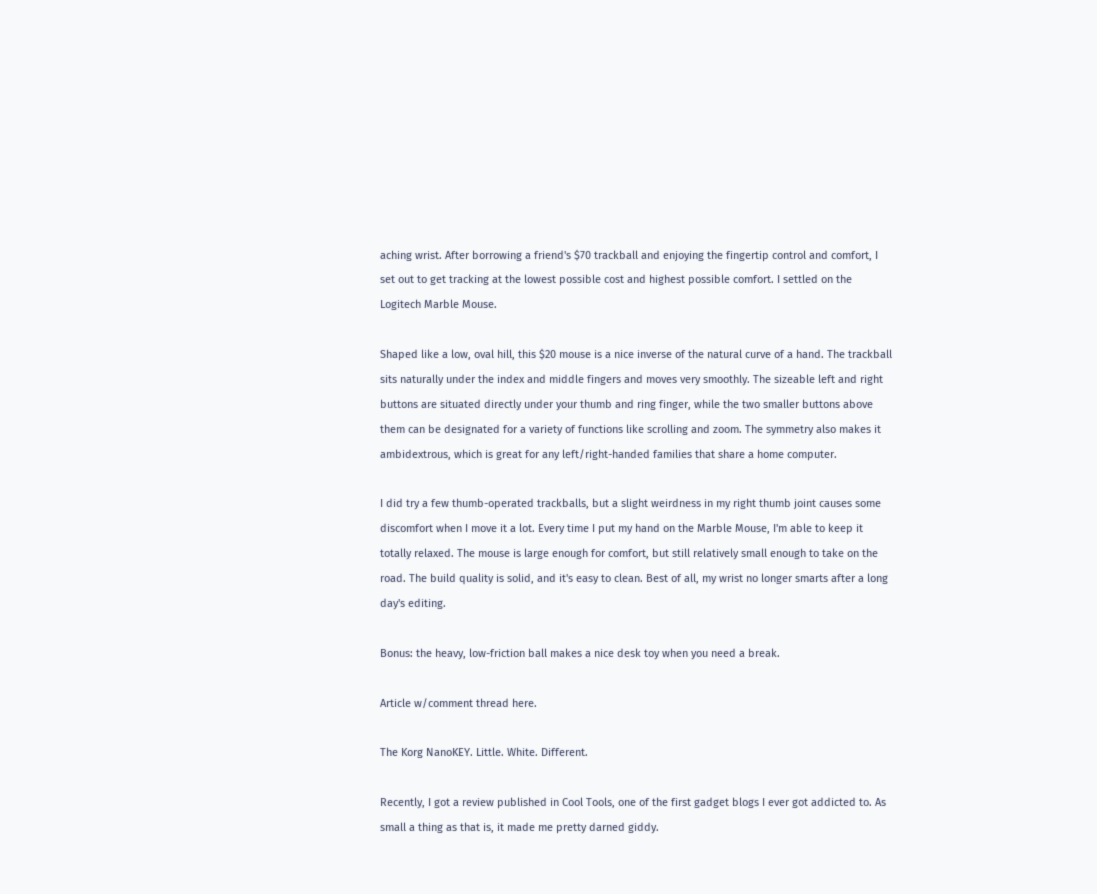aching wrist. After borrowing a friend's $70 trackball and enjoying the fingertip control and comfort, I set out to get tracking at the lowest possible cost and highest possible comfort. I settled on the Logitech Marble Mouse.

Shaped like a low, oval hill, this $20 mouse is a nice inverse of the natural curve of a hand. The trackball sits naturally under the index and middle fingers and moves very smoothly. The sizeable left and right buttons are situated directly under your thumb and ring finger, while the two smaller buttons above them can be designated for a variety of functions like scrolling and zoom. The symmetry also makes it ambidextrous, which is great for any left/right-handed families that share a home computer.

I did try a few thumb-operated trackballs, but a slight weirdness in my right thumb joint causes some discomfort when I move it a lot. Every time I put my hand on the Marble Mouse, I'm able to keep it totally relaxed. The mouse is large enough for comfort, but still relatively small enough to take on the road. The build quality is solid, and it's easy to clean. Best of all, my wrist no longer smarts after a long day's editing.

Bonus: the heavy, low-friction ball makes a nice desk toy when you need a break.

Article w/comment thread here.

The Korg NanoKEY. Little. White. Different.

Recently, I got a review published in Cool Tools, one of the first gadget blogs I ever got addicted to. As small a thing as that is, it made me pretty darned giddy.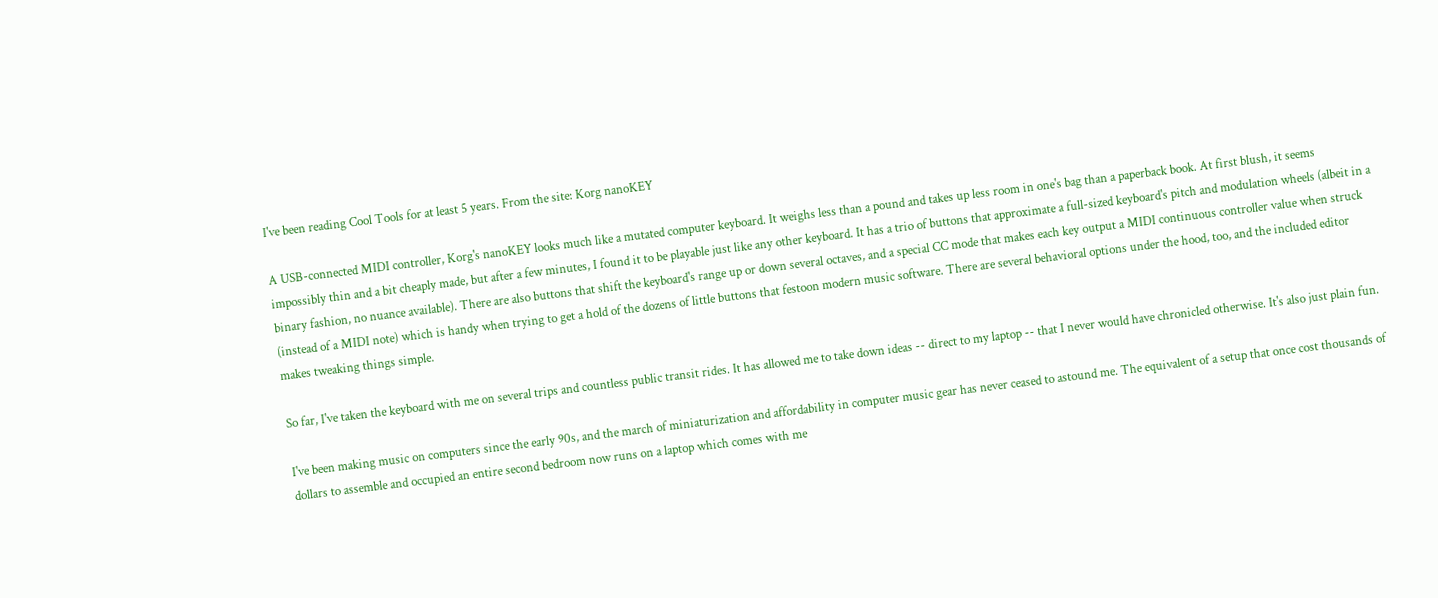I've been reading Cool Tools for at least 5 years. From the site: Korg nanoKEY

A USB-connected MIDI controller, Korg's nanoKEY looks much like a mutated computer keyboard. It weighs less than a pound and takes up less room in one's bag than a paperback book. At first blush, it seems impossibly thin and a bit cheaply made, but after a few minutes, I found it to be playable just like any other keyboard. It has a trio of buttons that approximate a full-sized keyboard's pitch and modulation wheels (albeit in a binary fashion, no nuance available). There are also buttons that shift the keyboard's range up or down several octaves, and a special CC mode that makes each key output a MIDI continuous controller value when struck (instead of a MIDI note) which is handy when trying to get a hold of the dozens of little buttons that festoon modern music software. There are several behavioral options under the hood, too, and the included editor makes tweaking things simple.

So far, I've taken the keyboard with me on several trips and countless public transit rides. It has allowed me to take down ideas -- direct to my laptop -- that I never would have chronicled otherwise. It's also just plain fun.

I've been making music on computers since the early 90s, and the march of miniaturization and affordability in computer music gear has never ceased to astound me. The equivalent of a setup that once cost thousands of dollars to assemble and occupied an entire second bedroom now runs on a laptop which comes with me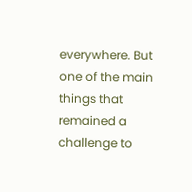everywhere. But one of the main things that remained a challenge to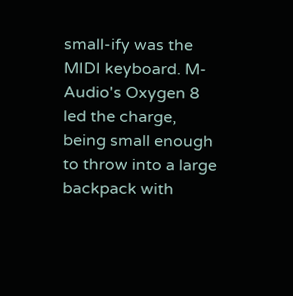small-ify was the MIDI keyboard. M-Audio's Oxygen 8 led the charge, being small enough to throw into a large backpack with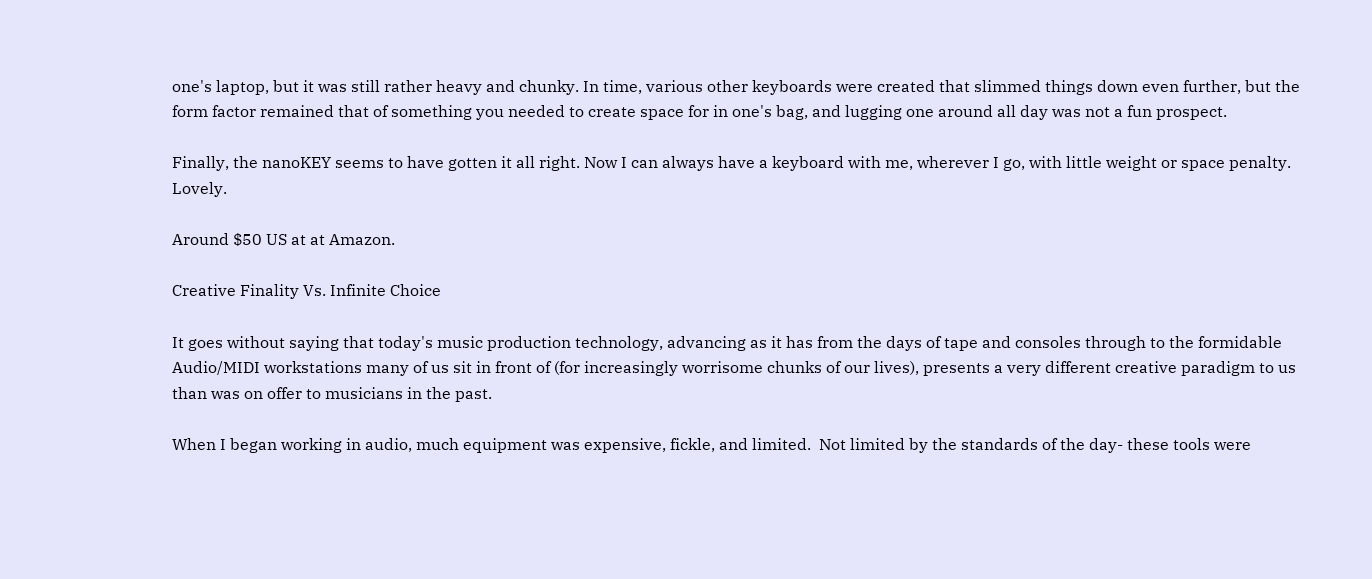one's laptop, but it was still rather heavy and chunky. In time, various other keyboards were created that slimmed things down even further, but the form factor remained that of something you needed to create space for in one's bag, and lugging one around all day was not a fun prospect.

Finally, the nanoKEY seems to have gotten it all right. Now I can always have a keyboard with me, wherever I go, with little weight or space penalty. Lovely.

Around $50 US at at Amazon.

Creative Finality Vs. Infinite Choice

It goes without saying that today's music production technology, advancing as it has from the days of tape and consoles through to the formidable Audio/MIDI workstations many of us sit in front of (for increasingly worrisome chunks of our lives), presents a very different creative paradigm to us than was on offer to musicians in the past.

When I began working in audio, much equipment was expensive, fickle, and limited.  Not limited by the standards of the day- these tools were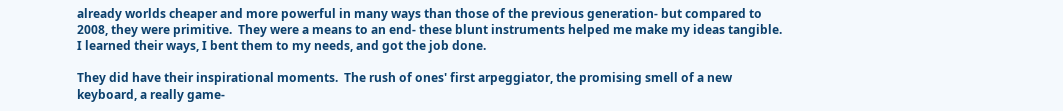already worlds cheaper and more powerful in many ways than those of the previous generation- but compared to 2008, they were primitive.  They were a means to an end- these blunt instruments helped me make my ideas tangible.  I learned their ways, I bent them to my needs, and got the job done.

They did have their inspirational moments.  The rush of ones' first arpeggiator, the promising smell of a new keyboard, a really game-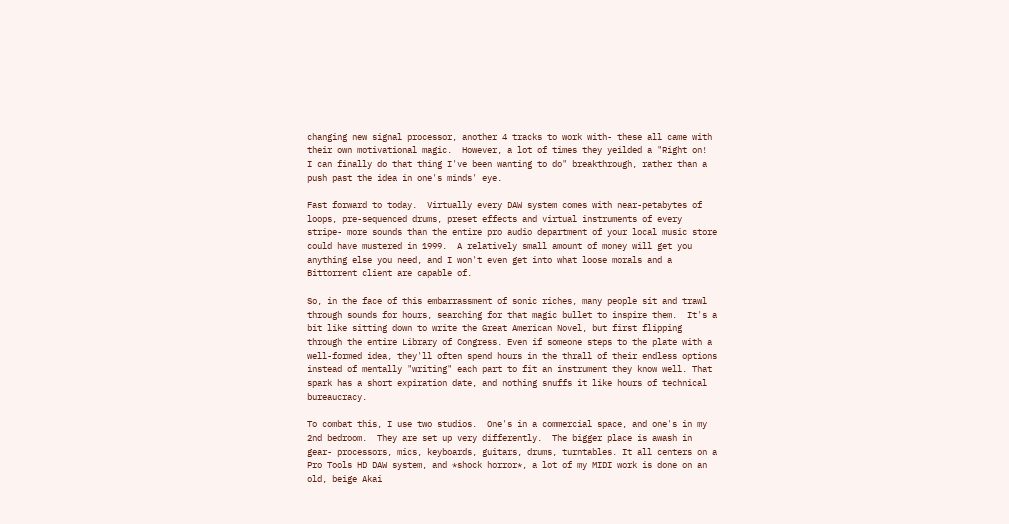changing new signal processor, another 4 tracks to work with- these all came with their own motivational magic.  However, a lot of times they yeilded a "Right on!  I can finally do that thing I've been wanting to do" breakthrough, rather than a push past the idea in one's minds' eye.

Fast forward to today.  Virtually every DAW system comes with near-petabytes of loops, pre-sequenced drums, preset effects and virtual instruments of every stripe- more sounds than the entire pro audio department of your local music store could have mustered in 1999.  A relatively small amount of money will get you anything else you need, and I won't even get into what loose morals and a Bittorrent client are capable of.

So, in the face of this embarrassment of sonic riches, many people sit and trawl through sounds for hours, searching for that magic bullet to inspire them.  It's a bit like sitting down to write the Great American Novel, but first flipping through the entire Library of Congress. Even if someone steps to the plate with a well-formed idea, they'll often spend hours in the thrall of their endless options instead of mentally "writing" each part to fit an instrument they know well. That spark has a short expiration date, and nothing snuffs it like hours of technical bureaucracy.

To combat this, I use two studios.  One's in a commercial space, and one's in my 2nd bedroom.  They are set up very differently.  The bigger place is awash in gear- processors, mics, keyboards, guitars, drums, turntables. It all centers on a Pro Tools HD DAW system, and *shock horror*, a lot of my MIDI work is done on an old, beige Akai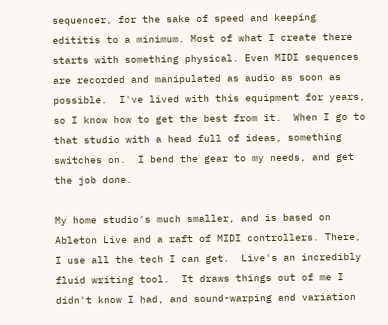sequencer, for the sake of speed and keeping edititis to a minimum. Most of what I create there starts with something physical. Even MIDI sequences are recorded and manipulated as audio as soon as possible.  I've lived with this equipment for years, so I know how to get the best from it.  When I go to that studio with a head full of ideas, something switches on.  I bend the gear to my needs, and get the job done.

My home studio's much smaller, and is based on Ableton Live and a raft of MIDI controllers. There, I use all the tech I can get.  Live's an incredibly fluid writing tool.  It draws things out of me I didn't know I had, and sound-warping and variation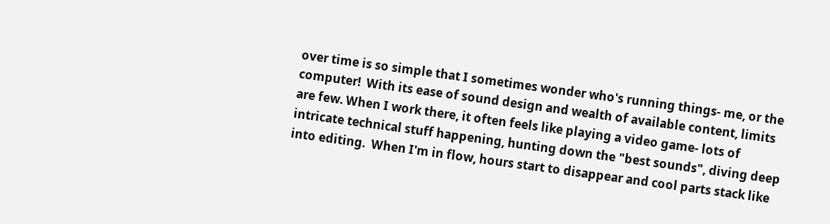over time is so simple that I sometimes wonder who's running things- me, or the computer!  With its ease of sound design and wealth of available content, limits are few. When I work there, it often feels like playing a video game- lots of intricate technical stuff happening, hunting down the "best sounds", diving deep into editing.  When I'm in flow, hours start to disappear and cool parts stack like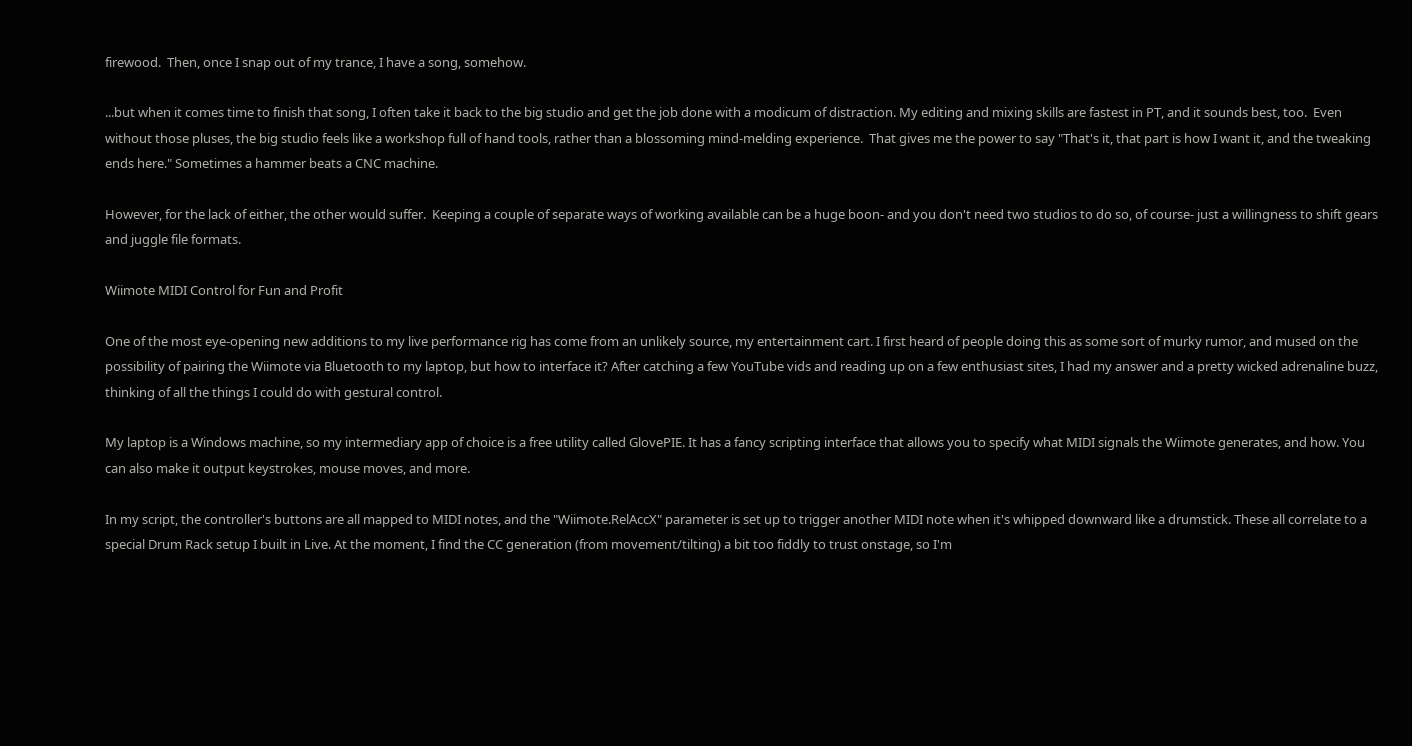firewood.  Then, once I snap out of my trance, I have a song, somehow.

...but when it comes time to finish that song, I often take it back to the big studio and get the job done with a modicum of distraction. My editing and mixing skills are fastest in PT, and it sounds best, too.  Even without those pluses, the big studio feels like a workshop full of hand tools, rather than a blossoming mind-melding experience.  That gives me the power to say "That's it, that part is how I want it, and the tweaking ends here." Sometimes a hammer beats a CNC machine.

However, for the lack of either, the other would suffer.  Keeping a couple of separate ways of working available can be a huge boon- and you don't need two studios to do so, of course- just a willingness to shift gears and juggle file formats.

Wiimote MIDI Control for Fun and Profit

One of the most eye-opening new additions to my live performance rig has come from an unlikely source, my entertainment cart. I first heard of people doing this as some sort of murky rumor, and mused on the possibility of pairing the Wiimote via Bluetooth to my laptop, but how to interface it? After catching a few YouTube vids and reading up on a few enthusiast sites, I had my answer and a pretty wicked adrenaline buzz, thinking of all the things I could do with gestural control.

My laptop is a Windows machine, so my intermediary app of choice is a free utility called GlovePIE. It has a fancy scripting interface that allows you to specify what MIDI signals the Wiimote generates, and how. You can also make it output keystrokes, mouse moves, and more.

In my script, the controller's buttons are all mapped to MIDI notes, and the "Wiimote.RelAccX" parameter is set up to trigger another MIDI note when it's whipped downward like a drumstick. These all correlate to a special Drum Rack setup I built in Live. At the moment, I find the CC generation (from movement/tilting) a bit too fiddly to trust onstage, so I'm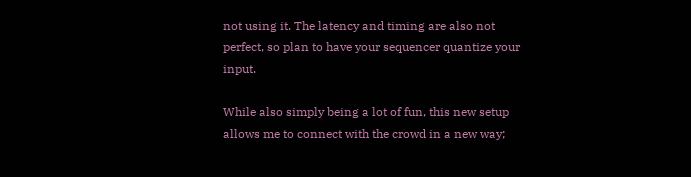not using it. The latency and timing are also not perfect, so plan to have your sequencer quantize your input.

While also simply being a lot of fun, this new setup allows me to connect with the crowd in a new way;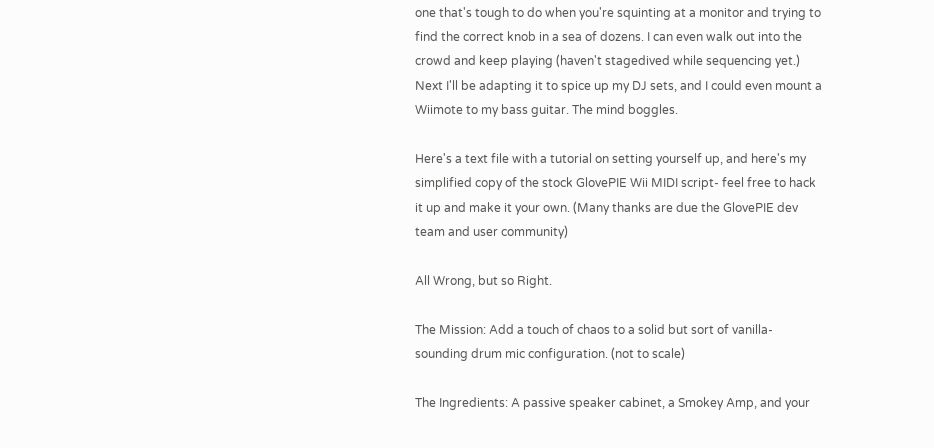one that's tough to do when you're squinting at a monitor and trying to find the correct knob in a sea of dozens. I can even walk out into the crowd and keep playing (haven't stagedived while sequencing yet.) Next I'll be adapting it to spice up my DJ sets, and I could even mount a Wiimote to my bass guitar. The mind boggles.

Here's a text file with a tutorial on setting yourself up, and here's my simplified copy of the stock GlovePIE Wii MIDI script- feel free to hack it up and make it your own. (Many thanks are due the GlovePIE dev team and user community)

All Wrong, but so Right.

The Mission: Add a touch of chaos to a solid but sort of vanilla-sounding drum mic configuration. (not to scale)

The Ingredients: A passive speaker cabinet, a Smokey Amp, and your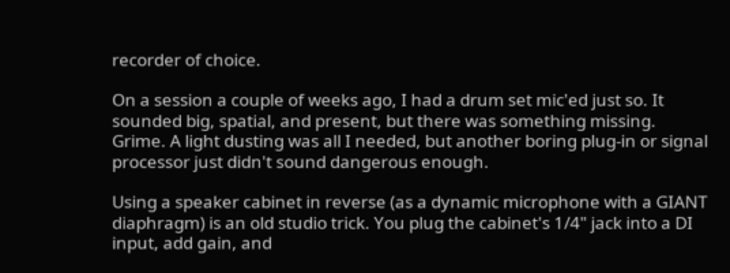recorder of choice.

On a session a couple of weeks ago, I had a drum set mic'ed just so. It sounded big, spatial, and present, but there was something missing. Grime. A light dusting was all I needed, but another boring plug-in or signal processor just didn't sound dangerous enough.

Using a speaker cabinet in reverse (as a dynamic microphone with a GIANT diaphragm) is an old studio trick. You plug the cabinet's 1/4" jack into a DI input, add gain, and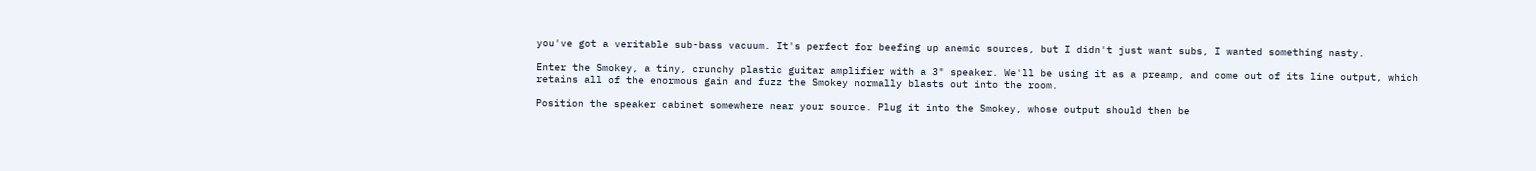you've got a veritable sub-bass vacuum. It's perfect for beefing up anemic sources, but I didn't just want subs, I wanted something nasty.

Enter the Smokey, a tiny, crunchy plastic guitar amplifier with a 3" speaker. We'll be using it as a preamp, and come out of its line output, which retains all of the enormous gain and fuzz the Smokey normally blasts out into the room.

Position the speaker cabinet somewhere near your source. Plug it into the Smokey, whose output should then be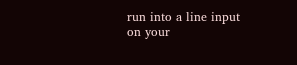run into a line input on your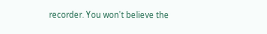recorder. You won't believe the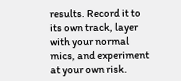results. Record it to its own track, layer with your normal mics, and experiment at your own risk.